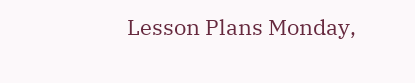Lesson Plans Monday,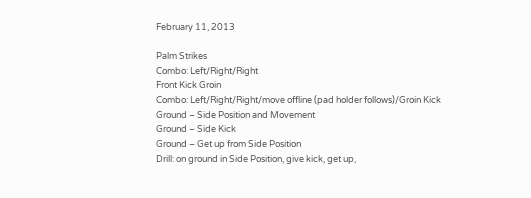February 11, 2013

Palm Strikes
Combo: Left/Right/Right
Front Kick Groin
Combo: Left/Right/Right/move offline (pad holder follows)/Groin Kick
Ground – Side Position and Movement
Ground – Side Kick
Ground – Get up from Side Position
Drill: on ground in Side Position, give kick, get up,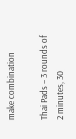make combination

Thai Pads – 3 rounds of 2 minutes, 30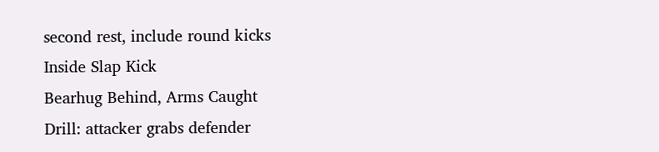second rest, include round kicks
Inside Slap Kick
Bearhug Behind, Arms Caught
Drill: attacker grabs defender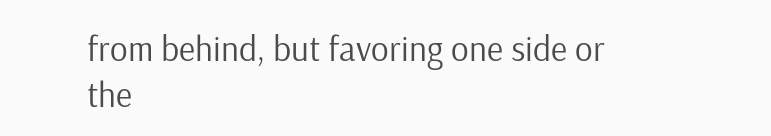from behind, but favoring one side or the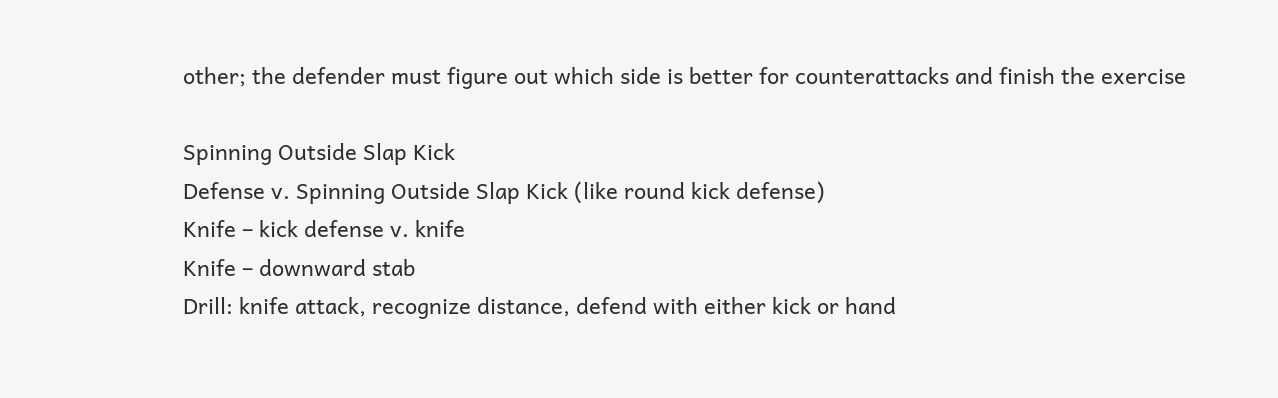other; the defender must figure out which side is better for counterattacks and finish the exercise

Spinning Outside Slap Kick
Defense v. Spinning Outside Slap Kick (like round kick defense)
Knife – kick defense v. knife
Knife – downward stab
Drill: knife attack, recognize distance, defend with either kick or hand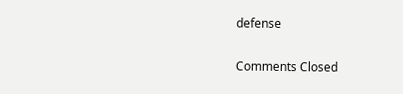defense

Comments Closed